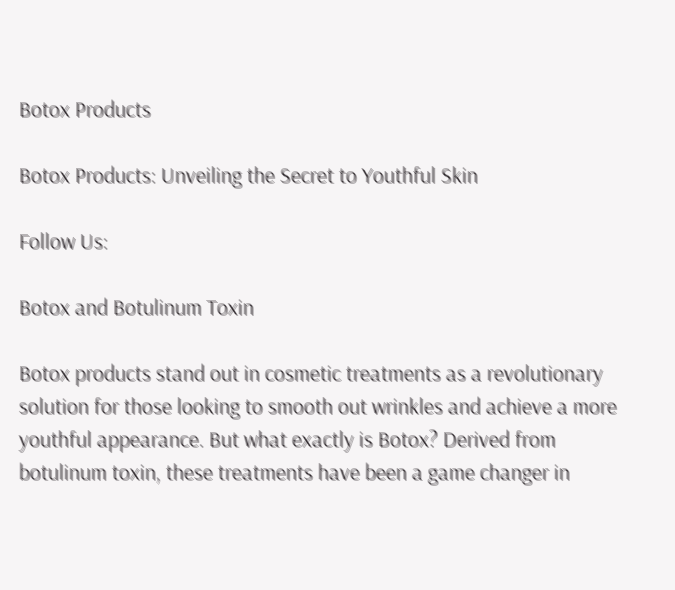Botox Products

Botox Products: Unveiling the Secret to Youthful Skin

Follow Us:

Botox and Botulinum Toxin

Botox products stand out in cosmetic treatments as a revolutionary solution for those looking to smooth out wrinkles and achieve a more youthful appearance. But what exactly is Botox? Derived from botulinum toxin, these treatments have been a game changer in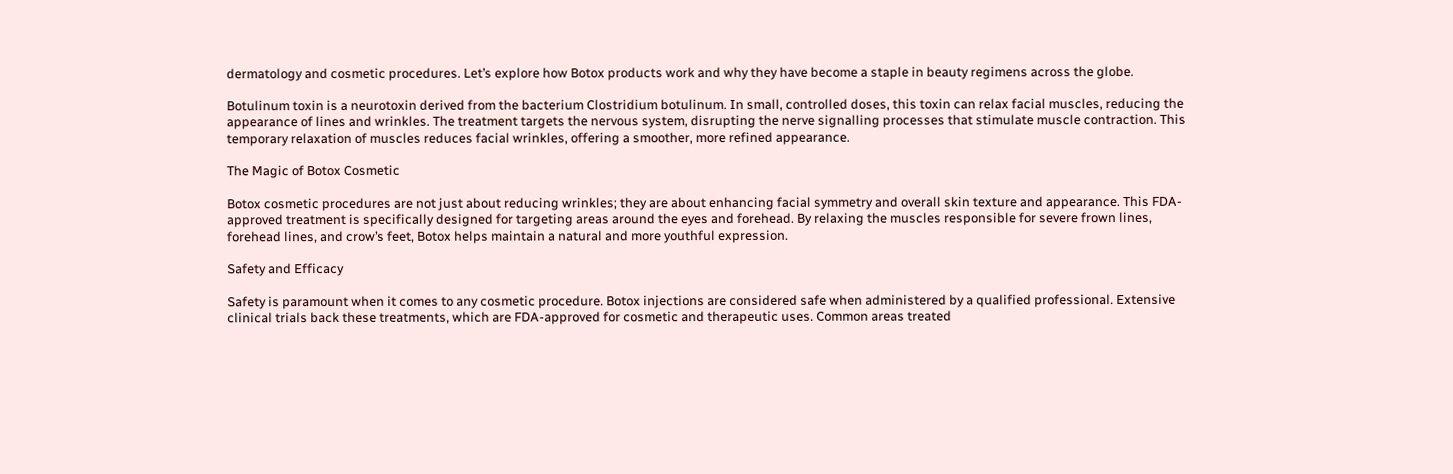dermatology and cosmetic procedures. Let’s explore how Botox products work and why they have become a staple in beauty regimens across the globe.

Botulinum toxin is a neurotoxin derived from the bacterium Clostridium botulinum. In small, controlled doses, this toxin can relax facial muscles, reducing the appearance of lines and wrinkles. The treatment targets the nervous system, disrupting the nerve signalling processes that stimulate muscle contraction. This temporary relaxation of muscles reduces facial wrinkles, offering a smoother, more refined appearance.

The Magic of Botox Cosmetic

Botox cosmetic procedures are not just about reducing wrinkles; they are about enhancing facial symmetry and overall skin texture and appearance. This FDA-approved treatment is specifically designed for targeting areas around the eyes and forehead. By relaxing the muscles responsible for severe frown lines, forehead lines, and crow’s feet, Botox helps maintain a natural and more youthful expression.

Safety and Efficacy

Safety is paramount when it comes to any cosmetic procedure. Botox injections are considered safe when administered by a qualified professional. Extensive clinical trials back these treatments, which are FDA-approved for cosmetic and therapeutic uses. Common areas treated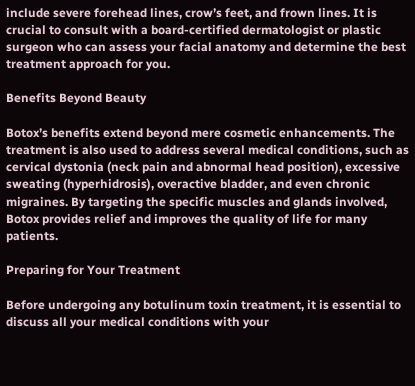include severe forehead lines, crow’s feet, and frown lines. It is crucial to consult with a board-certified dermatologist or plastic surgeon who can assess your facial anatomy and determine the best treatment approach for you.

Benefits Beyond Beauty

Botox’s benefits extend beyond mere cosmetic enhancements. The treatment is also used to address several medical conditions, such as cervical dystonia (neck pain and abnormal head position), excessive sweating (hyperhidrosis), overactive bladder, and even chronic migraines. By targeting the specific muscles and glands involved, Botox provides relief and improves the quality of life for many patients.

Preparing for Your Treatment

Before undergoing any botulinum toxin treatment, it is essential to discuss all your medical conditions with your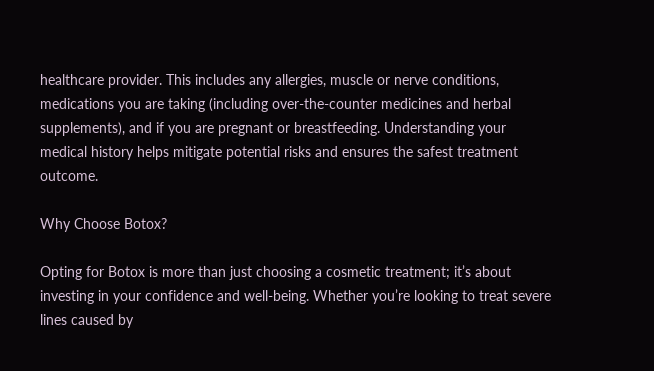healthcare provider. This includes any allergies, muscle or nerve conditions, medications you are taking (including over-the-counter medicines and herbal supplements), and if you are pregnant or breastfeeding. Understanding your medical history helps mitigate potential risks and ensures the safest treatment outcome.

Why Choose Botox?

Opting for Botox is more than just choosing a cosmetic treatment; it’s about investing in your confidence and well-being. Whether you’re looking to treat severe lines caused by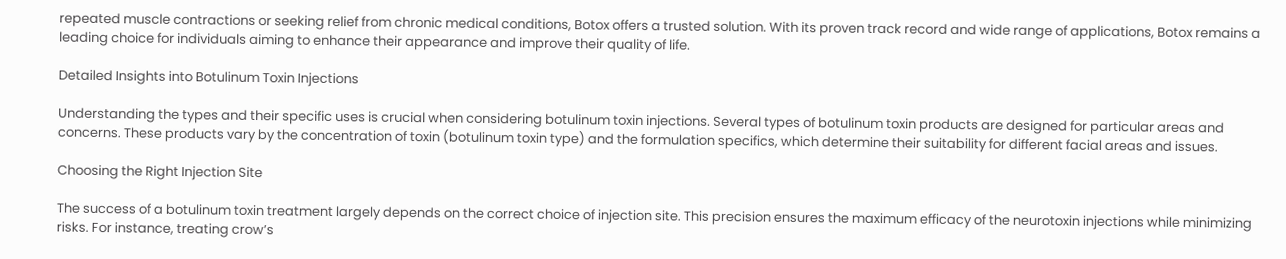repeated muscle contractions or seeking relief from chronic medical conditions, Botox offers a trusted solution. With its proven track record and wide range of applications, Botox remains a leading choice for individuals aiming to enhance their appearance and improve their quality of life.

Detailed Insights into Botulinum Toxin Injections

Understanding the types and their specific uses is crucial when considering botulinum toxin injections. Several types of botulinum toxin products are designed for particular areas and concerns. These products vary by the concentration of toxin (botulinum toxin type) and the formulation specifics, which determine their suitability for different facial areas and issues.

Choosing the Right Injection Site

The success of a botulinum toxin treatment largely depends on the correct choice of injection site. This precision ensures the maximum efficacy of the neurotoxin injections while minimizing risks. For instance, treating crow’s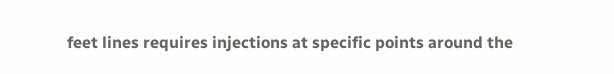feet lines requires injections at specific points around the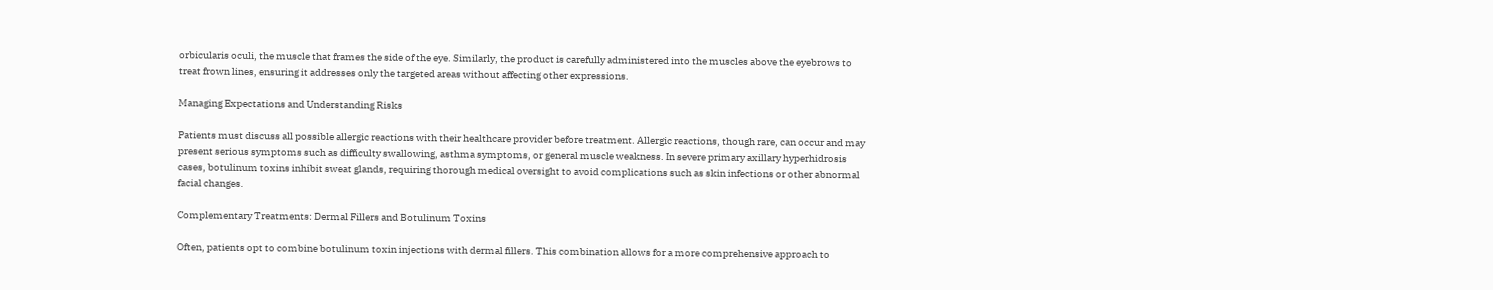orbicularis oculi, the muscle that frames the side of the eye. Similarly, the product is carefully administered into the muscles above the eyebrows to treat frown lines, ensuring it addresses only the targeted areas without affecting other expressions.

Managing Expectations and Understanding Risks

Patients must discuss all possible allergic reactions with their healthcare provider before treatment. Allergic reactions, though rare, can occur and may present serious symptoms such as difficulty swallowing, asthma symptoms, or general muscle weakness. In severe primary axillary hyperhidrosis cases, botulinum toxins inhibit sweat glands, requiring thorough medical oversight to avoid complications such as skin infections or other abnormal facial changes.

Complementary Treatments: Dermal Fillers and Botulinum Toxins

Often, patients opt to combine botulinum toxin injections with dermal fillers. This combination allows for a more comprehensive approach to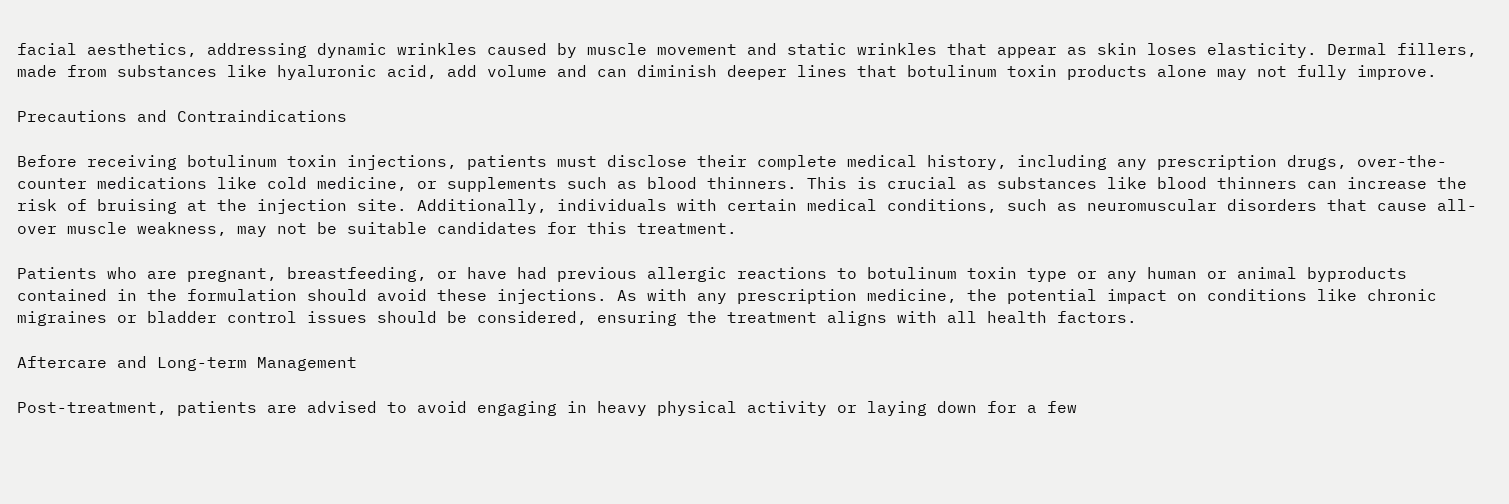facial aesthetics, addressing dynamic wrinkles caused by muscle movement and static wrinkles that appear as skin loses elasticity. Dermal fillers, made from substances like hyaluronic acid, add volume and can diminish deeper lines that botulinum toxin products alone may not fully improve.

Precautions and Contraindications

Before receiving botulinum toxin injections, patients must disclose their complete medical history, including any prescription drugs, over-the-counter medications like cold medicine, or supplements such as blood thinners. This is crucial as substances like blood thinners can increase the risk of bruising at the injection site. Additionally, individuals with certain medical conditions, such as neuromuscular disorders that cause all-over muscle weakness, may not be suitable candidates for this treatment.

Patients who are pregnant, breastfeeding, or have had previous allergic reactions to botulinum toxin type or any human or animal byproducts contained in the formulation should avoid these injections. As with any prescription medicine, the potential impact on conditions like chronic migraines or bladder control issues should be considered, ensuring the treatment aligns with all health factors.

Aftercare and Long-term Management

Post-treatment, patients are advised to avoid engaging in heavy physical activity or laying down for a few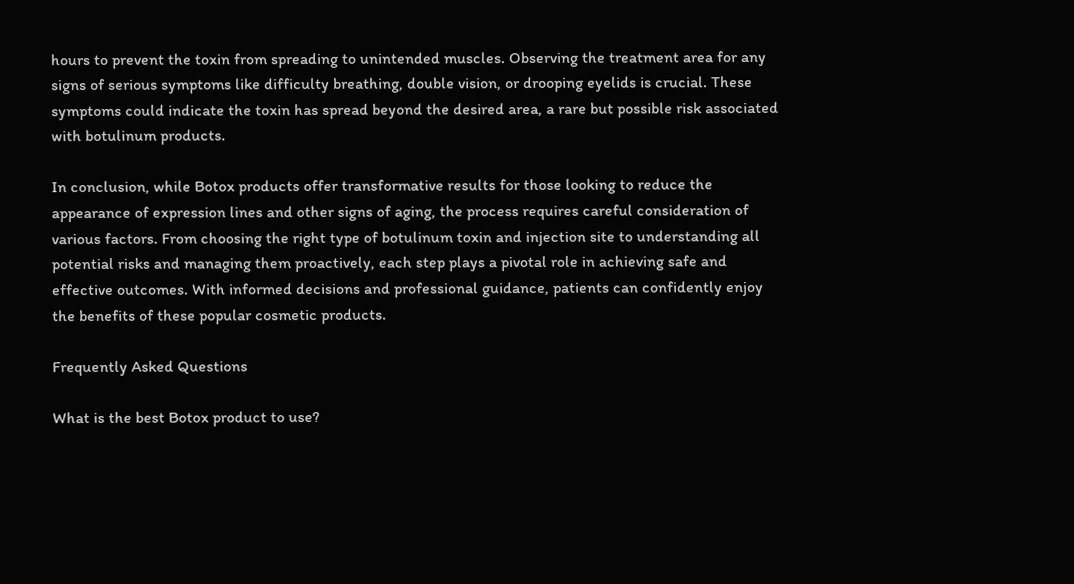hours to prevent the toxin from spreading to unintended muscles. Observing the treatment area for any signs of serious symptoms like difficulty breathing, double vision, or drooping eyelids is crucial. These symptoms could indicate the toxin has spread beyond the desired area, a rare but possible risk associated with botulinum products.

In conclusion, while Botox products offer transformative results for those looking to reduce the appearance of expression lines and other signs of aging, the process requires careful consideration of various factors. From choosing the right type of botulinum toxin and injection site to understanding all potential risks and managing them proactively, each step plays a pivotal role in achieving safe and effective outcomes. With informed decisions and professional guidance, patients can confidently enjoy the benefits of these popular cosmetic products.

Frequently Asked Questions

What is the best Botox product to use?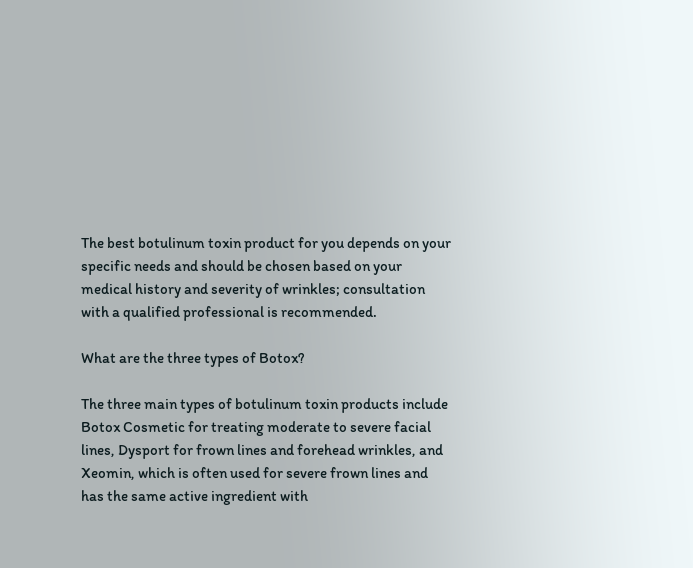The best botulinum toxin product for you depends on your specific needs and should be chosen based on your medical history and severity of wrinkles; consultation with a qualified professional is recommended.

What are the three types of Botox?

The three main types of botulinum toxin products include Botox Cosmetic for treating moderate to severe facial lines, Dysport for frown lines and forehead wrinkles, and Xeomin, which is often used for severe frown lines and has the same active ingredient with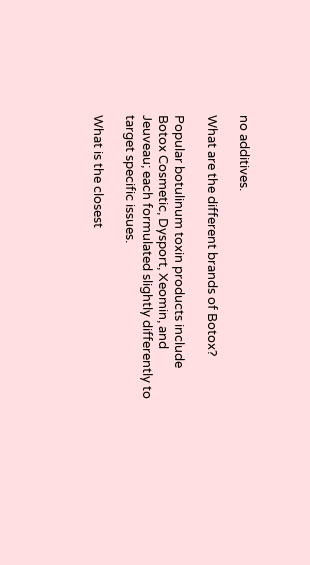no additives.

What are the different brands of Botox?

Popular botulinum toxin products include Botox Cosmetic, Dysport, Xeomin, and Jeuveau; each formulated slightly differently to target specific issues.

What is the closest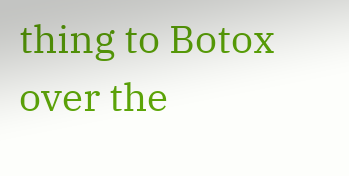thing to Botox over the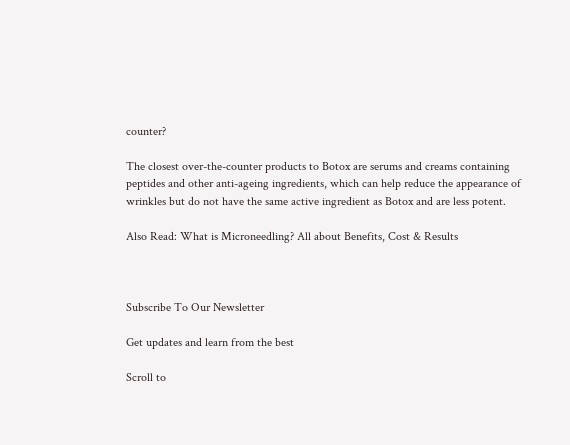counter?

The closest over-the-counter products to Botox are serums and creams containing peptides and other anti-ageing ingredients, which can help reduce the appearance of wrinkles but do not have the same active ingredient as Botox and are less potent.

Also Read: What is Microneedling? All about Benefits, Cost & Results



Subscribe To Our Newsletter

Get updates and learn from the best

Scroll to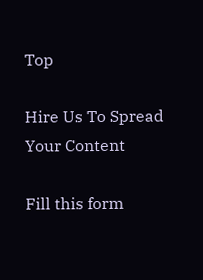Top

Hire Us To Spread Your Content

Fill this form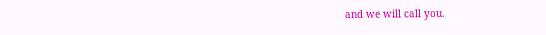and we will call you.